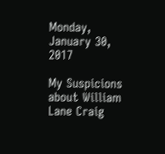Monday, January 30, 2017

My Suspicions about William Lane Craig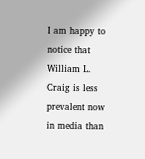I am happy to notice that William L. Craig is less prevalent now in media than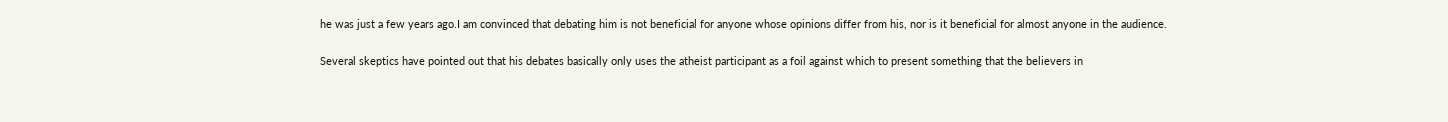he was just a few years ago.I am convinced that debating him is not beneficial for anyone whose opinions differ from his, nor is it beneficial for almost anyone in the audience.

Several skeptics have pointed out that his debates basically only uses the atheist participant as a foil against which to present something that the believers in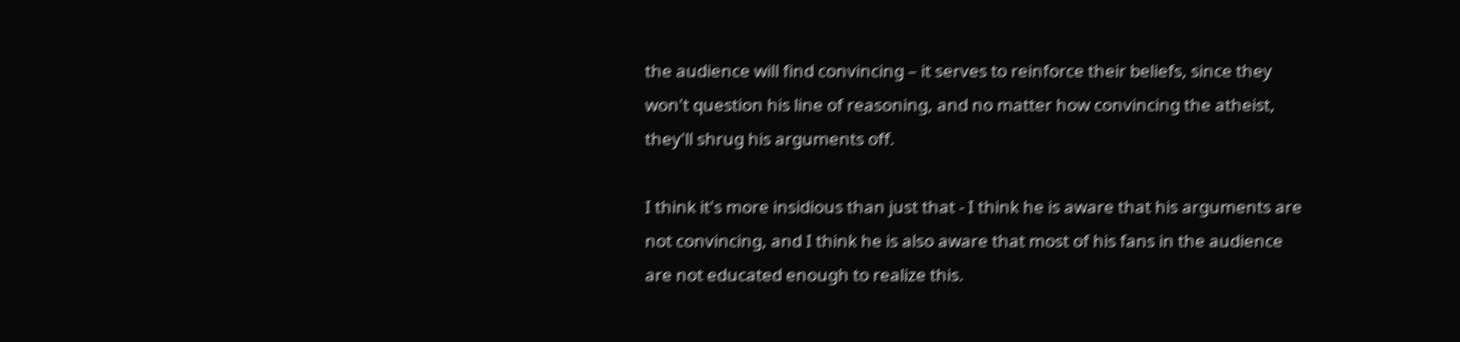the audience will find convincing – it serves to reinforce their beliefs, since they won't question his line of reasoning, and no matter how convincing the atheist, they'll shrug his arguments off.

I think it's more insidious than just that - I think he is aware that his arguments are not convincing, and I think he is also aware that most of his fans in the audience are not educated enough to realize this.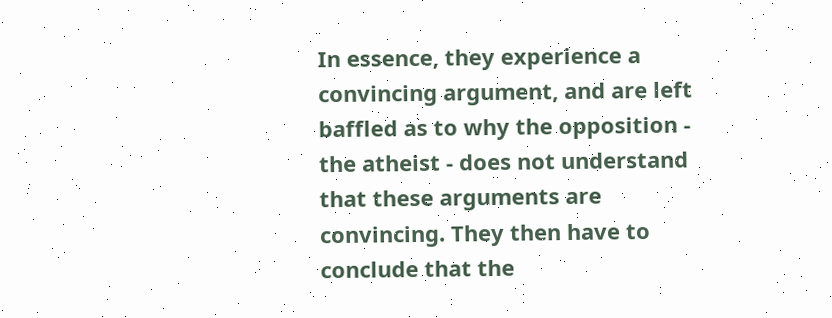In essence, they experience a convincing argument, and are left baffled as to why the opposition - the atheist - does not understand that these arguments are convincing. They then have to conclude that the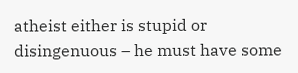atheist either is stupid or disingenuous – he must have some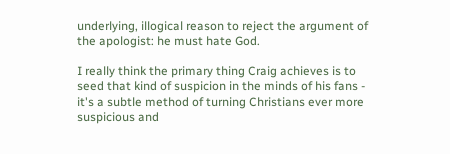underlying, illogical reason to reject the argument of the apologist: he must hate God.

I really think the primary thing Craig achieves is to seed that kind of suspicion in the minds of his fans - it's a subtle method of turning Christians ever more suspicious and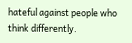hateful against people who think differently.